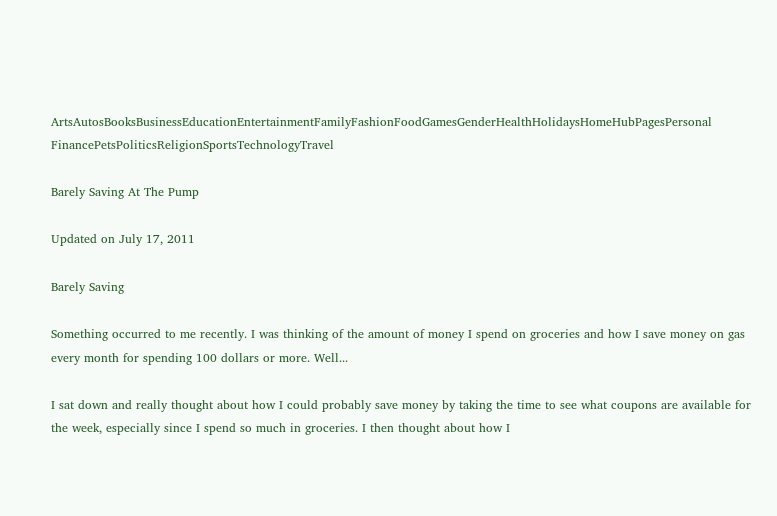ArtsAutosBooksBusinessEducationEntertainmentFamilyFashionFoodGamesGenderHealthHolidaysHomeHubPagesPersonal FinancePetsPoliticsReligionSportsTechnologyTravel

Barely Saving At The Pump

Updated on July 17, 2011

Barely Saving

Something occurred to me recently. I was thinking of the amount of money I spend on groceries and how I save money on gas every month for spending 100 dollars or more. Well...

I sat down and really thought about how I could probably save money by taking the time to see what coupons are available for the week, especially since I spend so much in groceries. I then thought about how I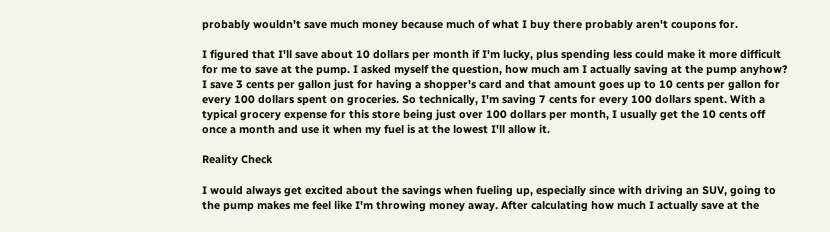probably wouldn't save much money because much of what I buy there probably aren't coupons for.

I figured that I'll save about 10 dollars per month if I'm lucky, plus spending less could make it more difficult for me to save at the pump. I asked myself the question, how much am I actually saving at the pump anyhow? I save 3 cents per gallon just for having a shopper's card and that amount goes up to 10 cents per gallon for every 100 dollars spent on groceries. So technically, I'm saving 7 cents for every 100 dollars spent. With a typical grocery expense for this store being just over 100 dollars per month, I usually get the 10 cents off once a month and use it when my fuel is at the lowest I'll allow it.

Reality Check

I would always get excited about the savings when fueling up, especially since with driving an SUV, going to the pump makes me feel like I'm throwing money away. After calculating how much I actually save at the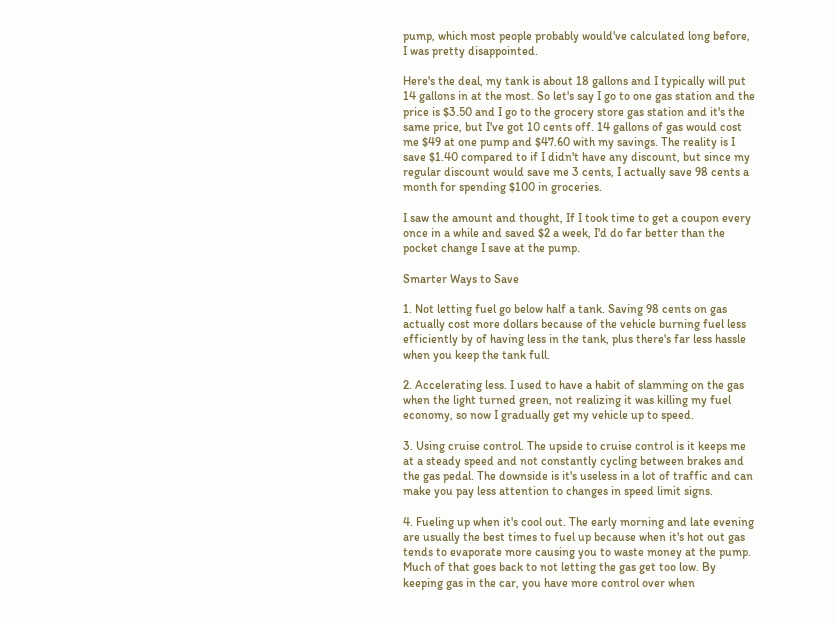pump, which most people probably would've calculated long before, I was pretty disappointed.

Here's the deal, my tank is about 18 gallons and I typically will put 14 gallons in at the most. So let's say I go to one gas station and the price is $3.50 and I go to the grocery store gas station and it's the same price, but I've got 10 cents off. 14 gallons of gas would cost me $49 at one pump and $47.60 with my savings. The reality is I save $1.40 compared to if I didn't have any discount, but since my regular discount would save me 3 cents, I actually save 98 cents a month for spending $100 in groceries.

I saw the amount and thought, If I took time to get a coupon every once in a while and saved $2 a week, I'd do far better than the pocket change I save at the pump.

Smarter Ways to Save

1. Not letting fuel go below half a tank. Saving 98 cents on gas actually cost more dollars because of the vehicle burning fuel less efficiently by of having less in the tank, plus there's far less hassle when you keep the tank full.

2. Accelerating less. I used to have a habit of slamming on the gas when the light turned green, not realizing it was killing my fuel economy, so now I gradually get my vehicle up to speed.

3. Using cruise control. The upside to cruise control is it keeps me at a steady speed and not constantly cycling between brakes and the gas pedal. The downside is it's useless in a lot of traffic and can make you pay less attention to changes in speed limit signs.

4. Fueling up when it's cool out. The early morning and late evening are usually the best times to fuel up because when it's hot out gas tends to evaporate more causing you to waste money at the pump. Much of that goes back to not letting the gas get too low. By keeping gas in the car, you have more control over when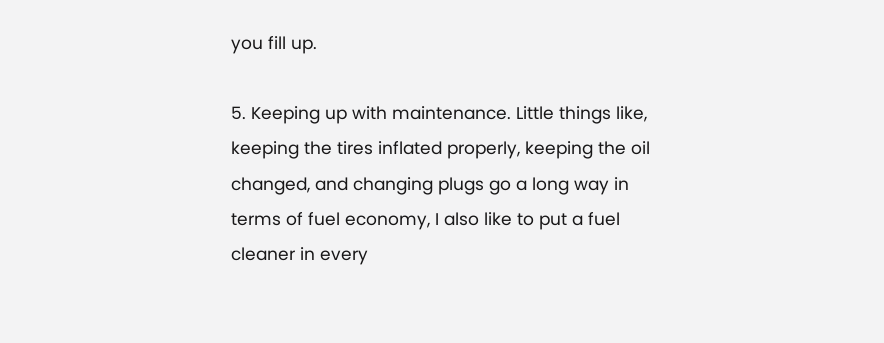you fill up.

5. Keeping up with maintenance. Little things like, keeping the tires inflated properly, keeping the oil changed, and changing plugs go a long way in terms of fuel economy, I also like to put a fuel cleaner in every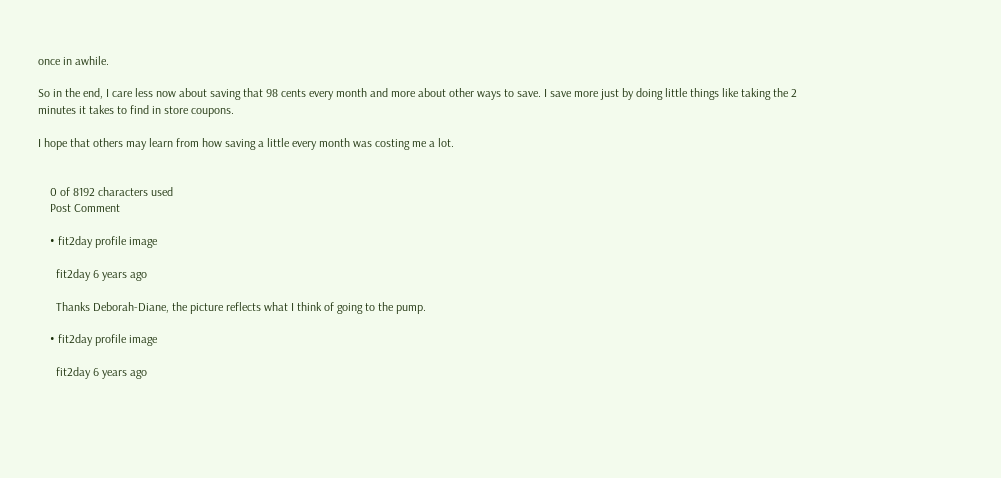once in awhile.

So in the end, I care less now about saving that 98 cents every month and more about other ways to save. I save more just by doing little things like taking the 2 minutes it takes to find in store coupons.

I hope that others may learn from how saving a little every month was costing me a lot.


    0 of 8192 characters used
    Post Comment

    • fit2day profile image

      fit2day 6 years ago

      Thanks Deborah-Diane, the picture reflects what I think of going to the pump.

    • fit2day profile image

      fit2day 6 years ago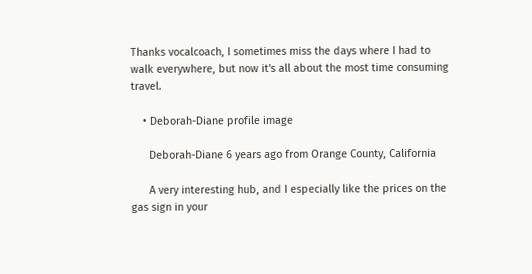Thanks vocalcoach, I sometimes miss the days where I had to walk everywhere, but now it's all about the most time consuming travel.

    • Deborah-Diane profile image

      Deborah-Diane 6 years ago from Orange County, California

      A very interesting hub, and I especially like the prices on the gas sign in your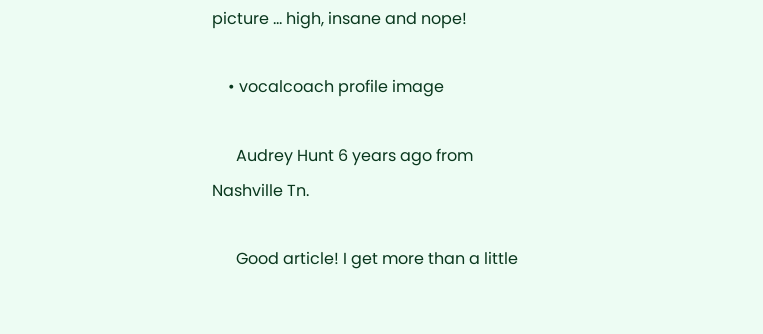picture ... high, insane and nope!

    • vocalcoach profile image

      Audrey Hunt 6 years ago from Nashville Tn.

      Good article! I get more than a little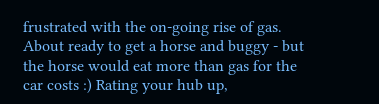frustrated with the on-going rise of gas. About ready to get a horse and buggy - but the horse would eat more than gas for the car costs :) Rating your hub up,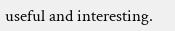useful and interesting.